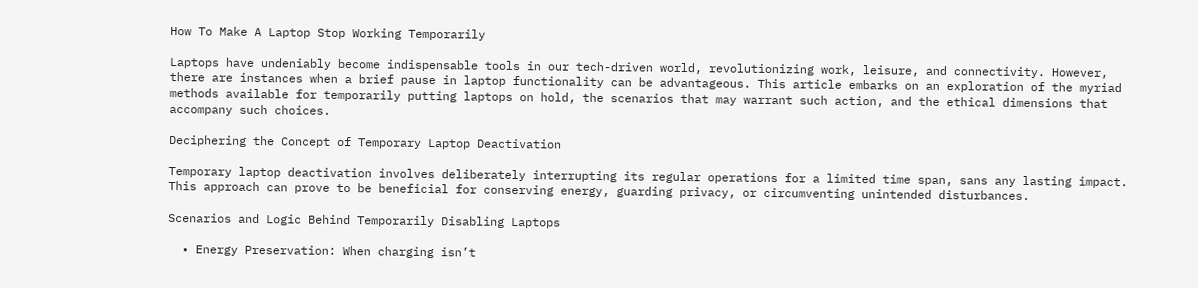How To Make A Laptop Stop Working Temporarily

Laptops have undeniably become indispensable tools in our tech-driven world, revolutionizing work, leisure, and connectivity. However, there are instances when a brief pause in laptop functionality can be advantageous. This article embarks on an exploration of the myriad methods available for temporarily putting laptops on hold, the scenarios that may warrant such action, and the ethical dimensions that accompany such choices.

Deciphering the Concept of Temporary Laptop Deactivation

Temporary laptop deactivation involves deliberately interrupting its regular operations for a limited time span, sans any lasting impact. This approach can prove to be beneficial for conserving energy, guarding privacy, or circumventing unintended disturbances.

Scenarios and Logic Behind Temporarily Disabling Laptops

  • Energy Preservation: When charging isn’t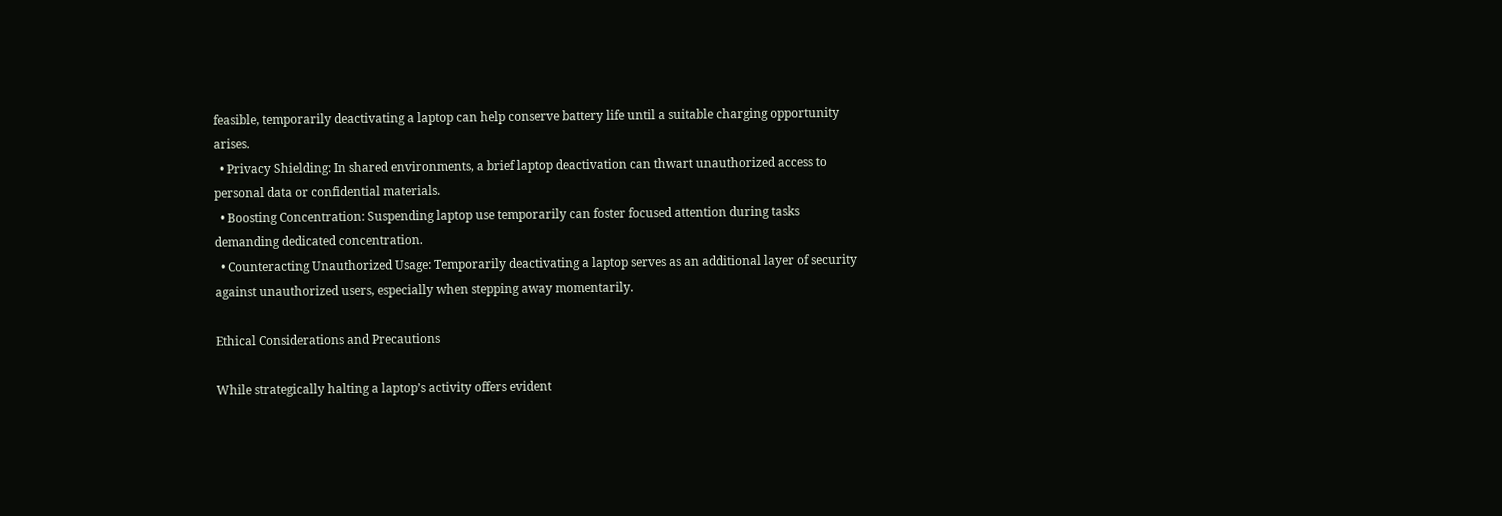feasible, temporarily deactivating a laptop can help conserve battery life until a suitable charging opportunity arises.
  • Privacy Shielding: In shared environments, a brief laptop deactivation can thwart unauthorized access to personal data or confidential materials.
  • Boosting Concentration: Suspending laptop use temporarily can foster focused attention during tasks demanding dedicated concentration.
  • Counteracting Unauthorized Usage: Temporarily deactivating a laptop serves as an additional layer of security against unauthorized users, especially when stepping away momentarily.

Ethical Considerations and Precautions

While strategically halting a laptop’s activity offers evident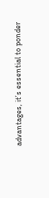advantages, it’s essential to ponder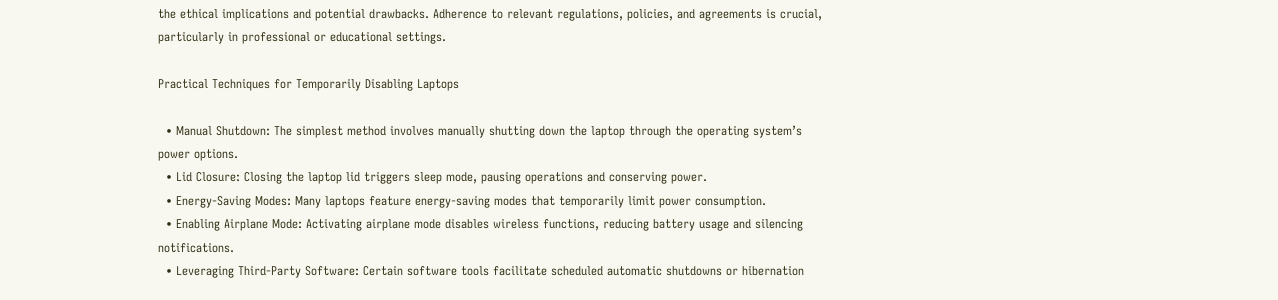the ethical implications and potential drawbacks. Adherence to relevant regulations, policies, and agreements is crucial, particularly in professional or educational settings.

Practical Techniques for Temporarily Disabling Laptops

  • Manual Shutdown: The simplest method involves manually shutting down the laptop through the operating system’s power options.
  • Lid Closure: Closing the laptop lid triggers sleep mode, pausing operations and conserving power.
  • Energy-Saving Modes: Many laptops feature energy-saving modes that temporarily limit power consumption.
  • Enabling Airplane Mode: Activating airplane mode disables wireless functions, reducing battery usage and silencing notifications.
  • Leveraging Third-Party Software: Certain software tools facilitate scheduled automatic shutdowns or hibernation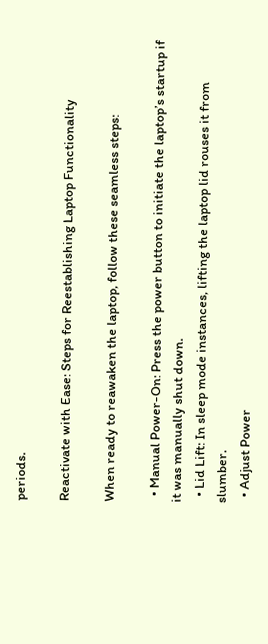periods.

Reactivate with Ease: Steps for Reestablishing Laptop Functionality

When ready to reawaken the laptop, follow these seamless steps:

  • Manual Power-On: Press the power button to initiate the laptop’s startup if it was manually shut down.
  • Lid Lift: In sleep mode instances, lifting the laptop lid rouses it from slumber.
  • Adjust Power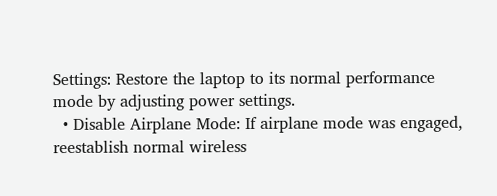Settings: Restore the laptop to its normal performance mode by adjusting power settings.
  • Disable Airplane Mode: If airplane mode was engaged, reestablish normal wireless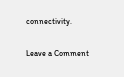connectivity.


Leave a Comment